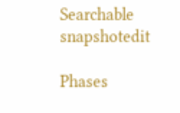Searchable snapshotedit

Phases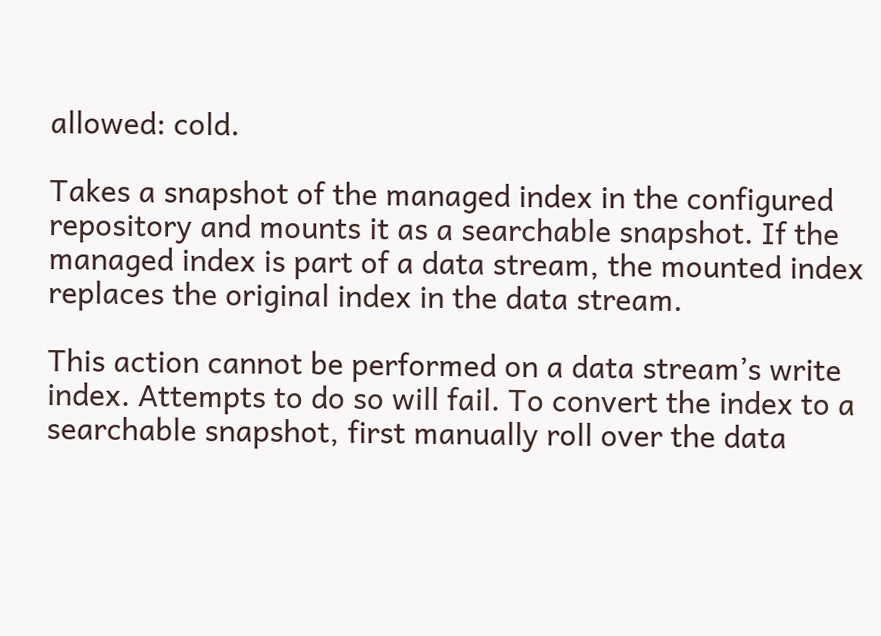allowed: cold.

Takes a snapshot of the managed index in the configured repository and mounts it as a searchable snapshot. If the managed index is part of a data stream, the mounted index replaces the original index in the data stream.

This action cannot be performed on a data stream’s write index. Attempts to do so will fail. To convert the index to a searchable snapshot, first manually roll over the data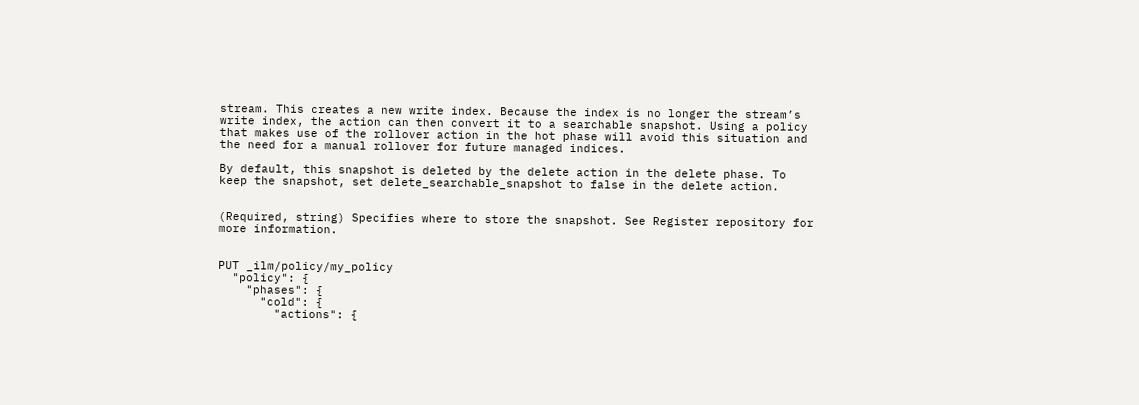stream. This creates a new write index. Because the index is no longer the stream’s write index, the action can then convert it to a searchable snapshot. Using a policy that makes use of the rollover action in the hot phase will avoid this situation and the need for a manual rollover for future managed indices.

By default, this snapshot is deleted by the delete action in the delete phase. To keep the snapshot, set delete_searchable_snapshot to false in the delete action.


(Required, string) Specifies where to store the snapshot. See Register repository for more information.


PUT _ilm/policy/my_policy
  "policy": {
    "phases": {
      "cold": {
        "actions": {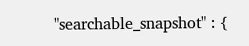"searchable_snapshot" : {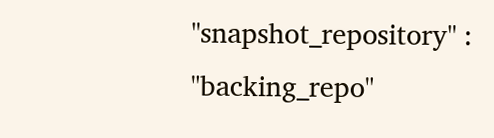"snapshot_repository" : "backing_repo"